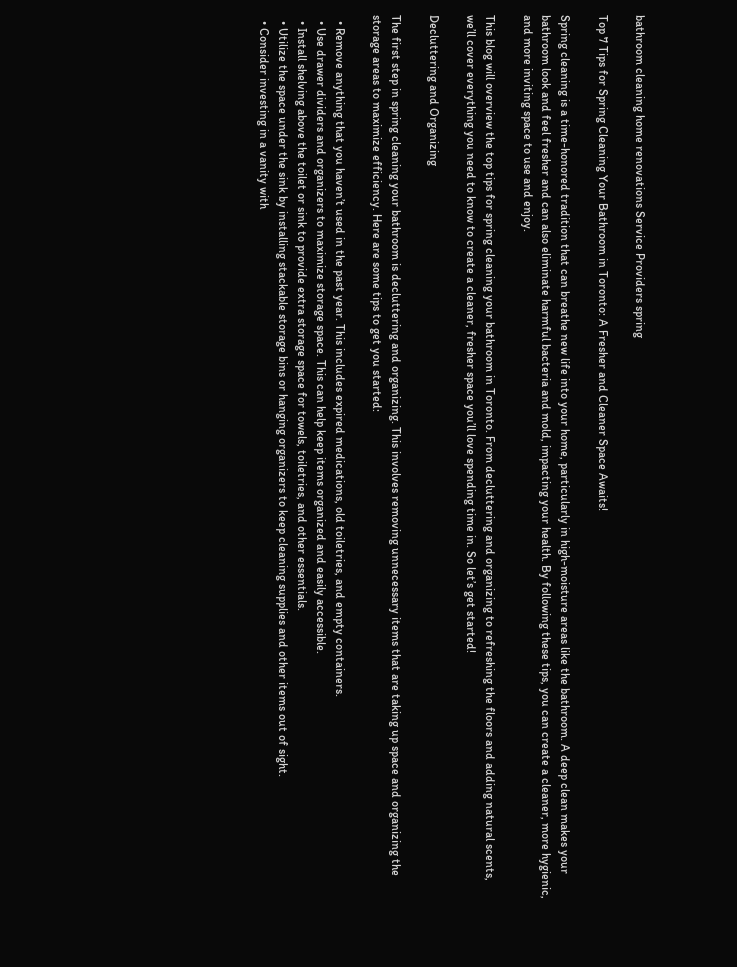bathroom cleaning home renovations Service Providers spring

Top 7 Tips for Spring Cleaning Your Bathroom in Toronto: A Fresher and Cleaner Space Awaits!

Spring cleaning is a time-honored tradition that can breathe new life into your home, particularly in high-moisture areas like the bathroom. A deep clean makes your bathroom look and feel fresher and can also eliminate harmful bacteria and mold, impacting your health. By following these tips, you can create a cleaner, more hygienic, and more inviting space to use and enjoy.

This blog will overview the top tips for spring cleaning your bathroom in Toronto. From decluttering and organizing to refreshing the floors and adding natural scents, we’ll cover everything you need to know to create a cleaner, fresher space you’ll love spending time in. So let’s get started!

Decluttering and Organizing

The first step in spring cleaning your bathroom is decluttering and organizing. This involves removing unnecessary items that are taking up space and organizing the storage areas to maximize efficiency. Here are some tips to get you started:

  • Remove anything that you haven’t used in the past year. This includes expired medications, old toiletries, and empty containers.
  • Use drawer dividers and organizers to maximize storage space. This can help keep items organized and easily accessible.
  • Install shelving above the toilet or sink to provide extra storage space for towels, toiletries, and other essentials.
  • Utilize the space under the sink by installing stackable storage bins or hanging organizers to keep cleaning supplies and other items out of sight.
  • Consider investing in a vanity with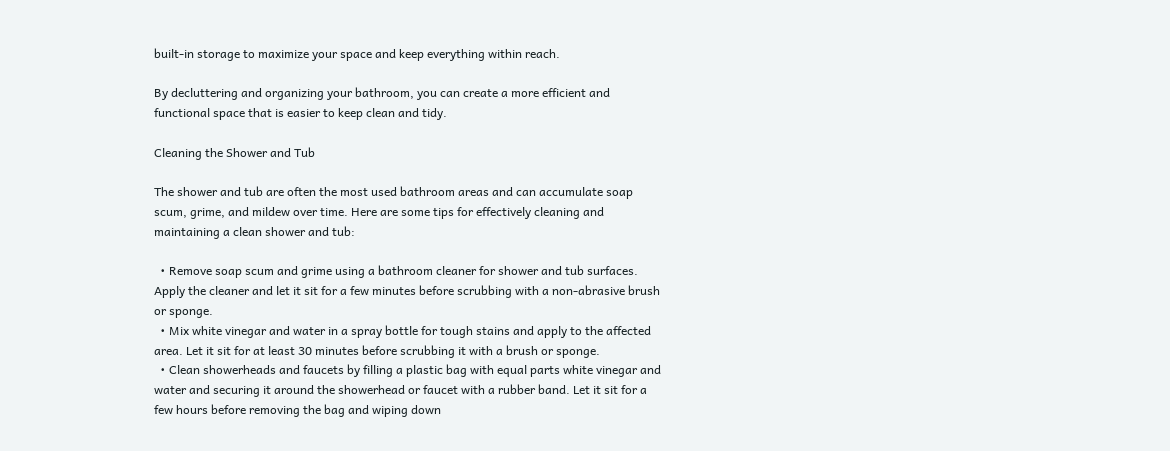built-in storage to maximize your space and keep everything within reach.

By decluttering and organizing your bathroom, you can create a more efficient and functional space that is easier to keep clean and tidy.

Cleaning the Shower and Tub

The shower and tub are often the most used bathroom areas and can accumulate soap scum, grime, and mildew over time. Here are some tips for effectively cleaning and maintaining a clean shower and tub:

  • Remove soap scum and grime using a bathroom cleaner for shower and tub surfaces. Apply the cleaner and let it sit for a few minutes before scrubbing with a non-abrasive brush or sponge.
  • Mix white vinegar and water in a spray bottle for tough stains and apply to the affected area. Let it sit for at least 30 minutes before scrubbing it with a brush or sponge.
  • Clean showerheads and faucets by filling a plastic bag with equal parts white vinegar and water and securing it around the showerhead or faucet with a rubber band. Let it sit for a few hours before removing the bag and wiping down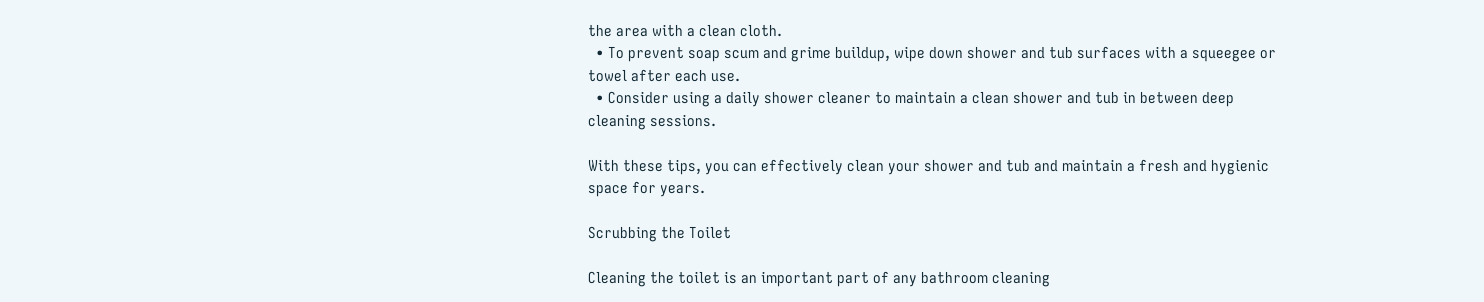the area with a clean cloth.
  • To prevent soap scum and grime buildup, wipe down shower and tub surfaces with a squeegee or towel after each use.
  • Consider using a daily shower cleaner to maintain a clean shower and tub in between deep cleaning sessions.

With these tips, you can effectively clean your shower and tub and maintain a fresh and hygienic space for years.

Scrubbing the Toilet

Cleaning the toilet is an important part of any bathroom cleaning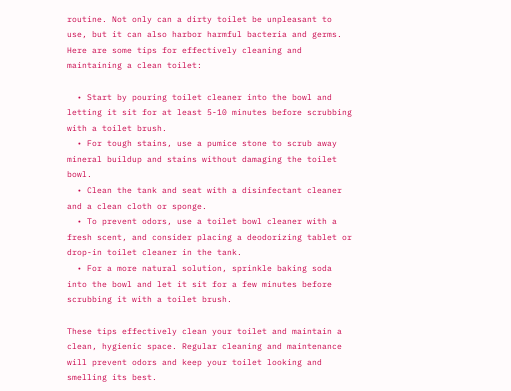routine. Not only can a dirty toilet be unpleasant to use, but it can also harbor harmful bacteria and germs. Here are some tips for effectively cleaning and maintaining a clean toilet:

  • Start by pouring toilet cleaner into the bowl and letting it sit for at least 5-10 minutes before scrubbing with a toilet brush.
  • For tough stains, use a pumice stone to scrub away mineral buildup and stains without damaging the toilet bowl.
  • Clean the tank and seat with a disinfectant cleaner and a clean cloth or sponge.
  • To prevent odors, use a toilet bowl cleaner with a fresh scent, and consider placing a deodorizing tablet or drop-in toilet cleaner in the tank.
  • For a more natural solution, sprinkle baking soda into the bowl and let it sit for a few minutes before scrubbing it with a toilet brush.

These tips effectively clean your toilet and maintain a clean, hygienic space. Regular cleaning and maintenance will prevent odors and keep your toilet looking and smelling its best.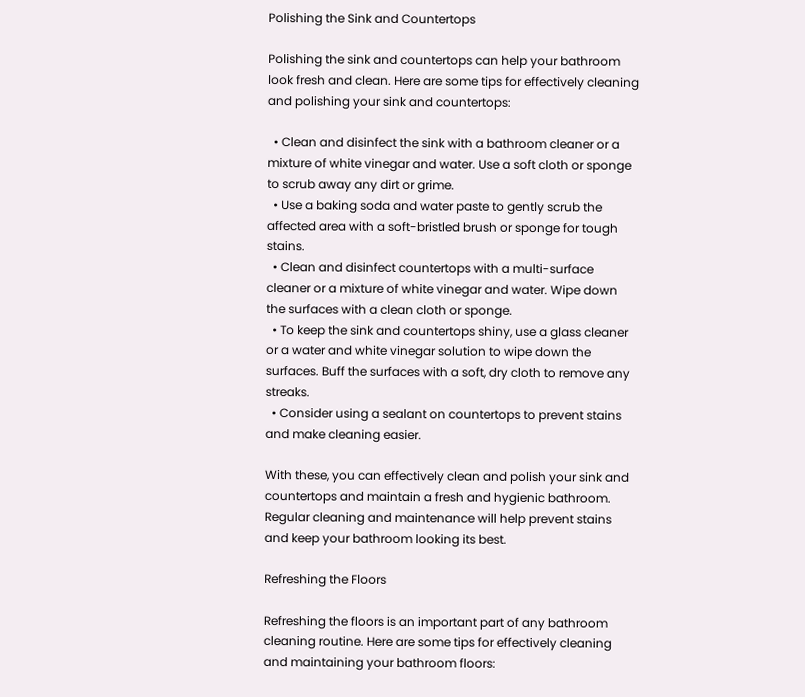Polishing the Sink and Countertops

Polishing the sink and countertops can help your bathroom look fresh and clean. Here are some tips for effectively cleaning and polishing your sink and countertops:

  • Clean and disinfect the sink with a bathroom cleaner or a mixture of white vinegar and water. Use a soft cloth or sponge to scrub away any dirt or grime.
  • Use a baking soda and water paste to gently scrub the affected area with a soft-bristled brush or sponge for tough stains.
  • Clean and disinfect countertops with a multi-surface cleaner or a mixture of white vinegar and water. Wipe down the surfaces with a clean cloth or sponge.
  • To keep the sink and countertops shiny, use a glass cleaner or a water and white vinegar solution to wipe down the surfaces. Buff the surfaces with a soft, dry cloth to remove any streaks.
  • Consider using a sealant on countertops to prevent stains and make cleaning easier.

With these, you can effectively clean and polish your sink and countertops and maintain a fresh and hygienic bathroom. Regular cleaning and maintenance will help prevent stains and keep your bathroom looking its best.

Refreshing the Floors

Refreshing the floors is an important part of any bathroom cleaning routine. Here are some tips for effectively cleaning and maintaining your bathroom floors: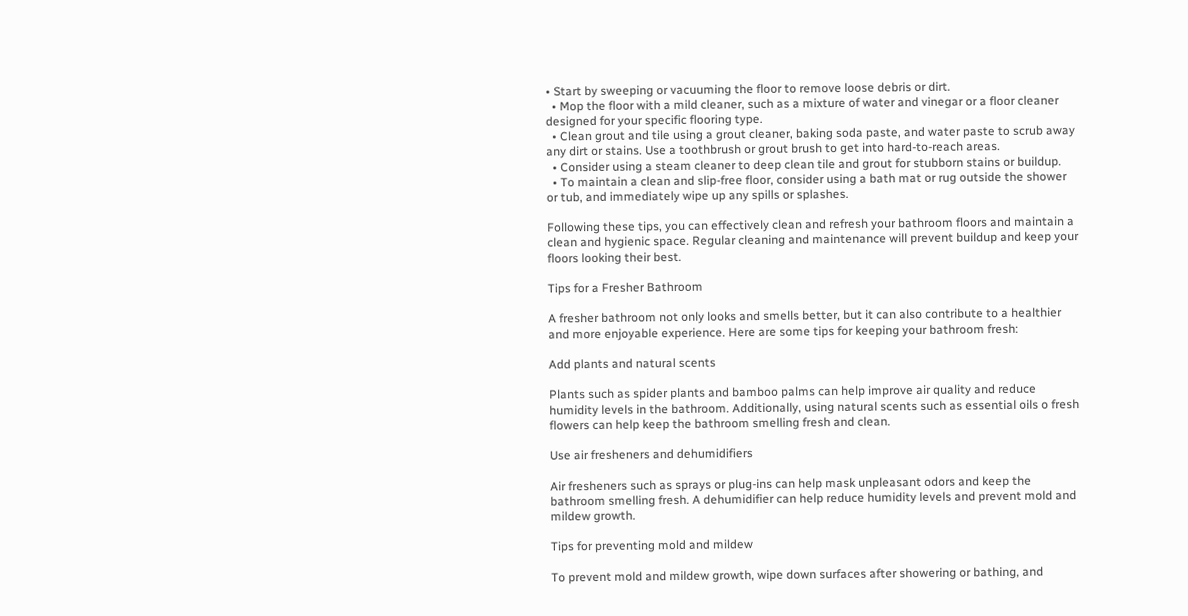• Start by sweeping or vacuuming the floor to remove loose debris or dirt.
  • Mop the floor with a mild cleaner, such as a mixture of water and vinegar or a floor cleaner designed for your specific flooring type.
  • Clean grout and tile using a grout cleaner, baking soda paste, and water paste to scrub away any dirt or stains. Use a toothbrush or grout brush to get into hard-to-reach areas.
  • Consider using a steam cleaner to deep clean tile and grout for stubborn stains or buildup.
  • To maintain a clean and slip-free floor, consider using a bath mat or rug outside the shower or tub, and immediately wipe up any spills or splashes.

Following these tips, you can effectively clean and refresh your bathroom floors and maintain a clean and hygienic space. Regular cleaning and maintenance will prevent buildup and keep your floors looking their best.

Tips for a Fresher Bathroom

A fresher bathroom not only looks and smells better, but it can also contribute to a healthier and more enjoyable experience. Here are some tips for keeping your bathroom fresh:

Add plants and natural scents

Plants such as spider plants and bamboo palms can help improve air quality and reduce humidity levels in the bathroom. Additionally, using natural scents such as essential oils o fresh flowers can help keep the bathroom smelling fresh and clean.

Use air fresheners and dehumidifiers

Air fresheners such as sprays or plug-ins can help mask unpleasant odors and keep the bathroom smelling fresh. A dehumidifier can help reduce humidity levels and prevent mold and mildew growth.

Tips for preventing mold and mildew

To prevent mold and mildew growth, wipe down surfaces after showering or bathing, and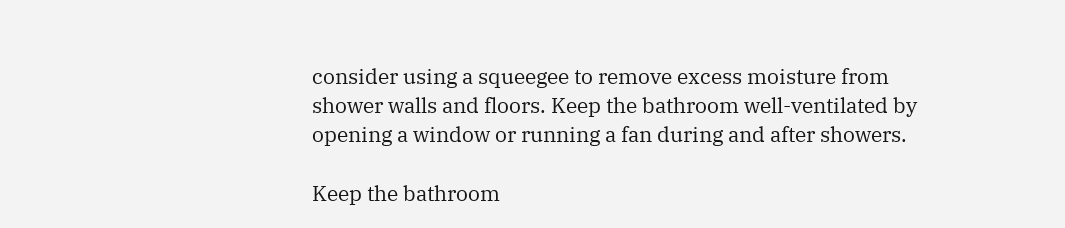consider using a squeegee to remove excess moisture from shower walls and floors. Keep the bathroom well-ventilated by opening a window or running a fan during and after showers.

Keep the bathroom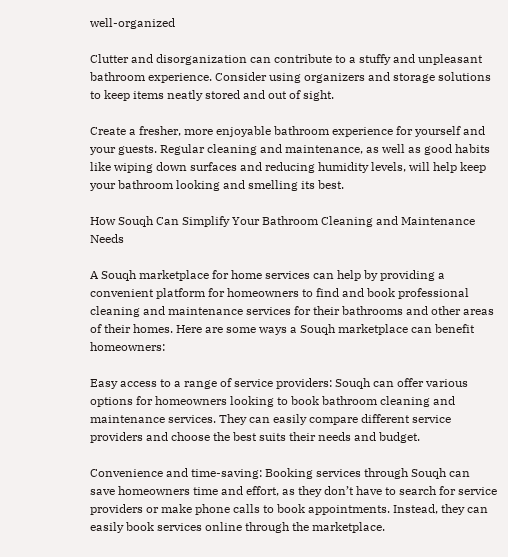well-organized

Clutter and disorganization can contribute to a stuffy and unpleasant bathroom experience. Consider using organizers and storage solutions to keep items neatly stored and out of sight.

Create a fresher, more enjoyable bathroom experience for yourself and your guests. Regular cleaning and maintenance, as well as good habits like wiping down surfaces and reducing humidity levels, will help keep your bathroom looking and smelling its best.

How Souqh Can Simplify Your Bathroom Cleaning and Maintenance Needs

A Souqh marketplace for home services can help by providing a convenient platform for homeowners to find and book professional cleaning and maintenance services for their bathrooms and other areas of their homes. Here are some ways a Souqh marketplace can benefit homeowners:

Easy access to a range of service providers: Souqh can offer various options for homeowners looking to book bathroom cleaning and maintenance services. They can easily compare different service providers and choose the best suits their needs and budget.

Convenience and time-saving: Booking services through Souqh can save homeowners time and effort, as they don’t have to search for service providers or make phone calls to book appointments. Instead, they can easily book services online through the marketplace.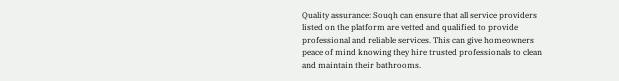Quality assurance: Souqh can ensure that all service providers listed on the platform are vetted and qualified to provide professional and reliable services. This can give homeowners peace of mind knowing they hire trusted professionals to clean and maintain their bathrooms.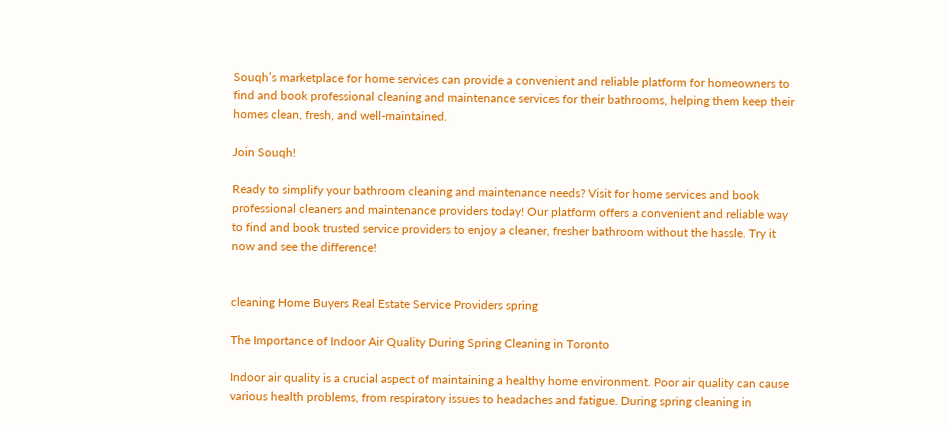Souqh’s marketplace for home services can provide a convenient and reliable platform for homeowners to find and book professional cleaning and maintenance services for their bathrooms, helping them keep their homes clean, fresh, and well-maintained.

Join Souqh!

Ready to simplify your bathroom cleaning and maintenance needs? Visit for home services and book professional cleaners and maintenance providers today! Our platform offers a convenient and reliable way to find and book trusted service providers to enjoy a cleaner, fresher bathroom without the hassle. Try it now and see the difference!


cleaning Home Buyers Real Estate Service Providers spring

The Importance of Indoor Air Quality During Spring Cleaning in Toronto

Indoor air quality is a crucial aspect of maintaining a healthy home environment. Poor air quality can cause various health problems, from respiratory issues to headaches and fatigue. During spring cleaning in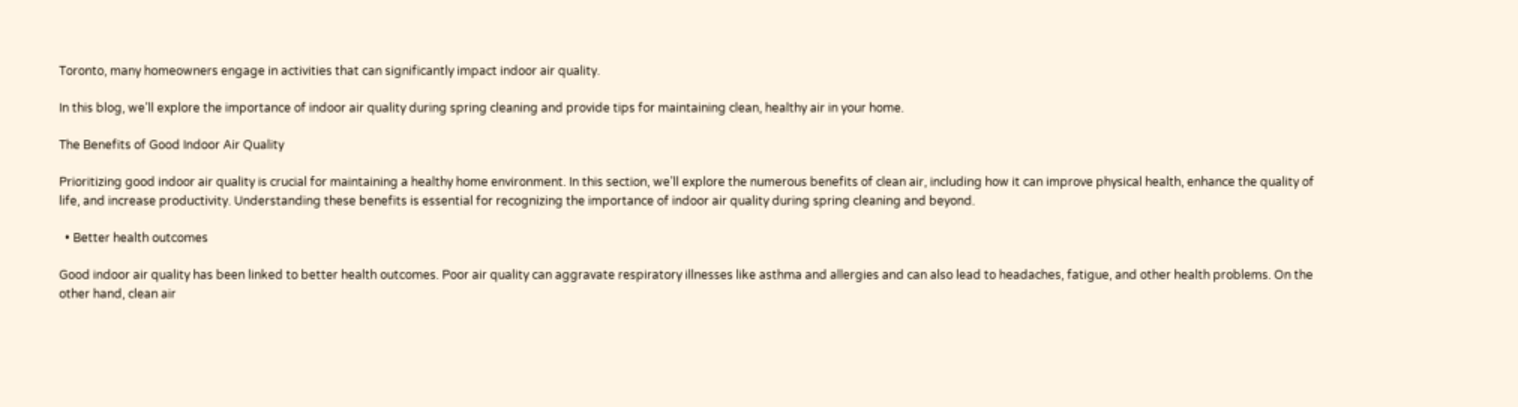Toronto, many homeowners engage in activities that can significantly impact indoor air quality.

In this blog, we’ll explore the importance of indoor air quality during spring cleaning and provide tips for maintaining clean, healthy air in your home.

The Benefits of Good Indoor Air Quality

Prioritizing good indoor air quality is crucial for maintaining a healthy home environment. In this section, we’ll explore the numerous benefits of clean air, including how it can improve physical health, enhance the quality of life, and increase productivity. Understanding these benefits is essential for recognizing the importance of indoor air quality during spring cleaning and beyond.

  • Better health outcomes

Good indoor air quality has been linked to better health outcomes. Poor air quality can aggravate respiratory illnesses like asthma and allergies and can also lead to headaches, fatigue, and other health problems. On the other hand, clean air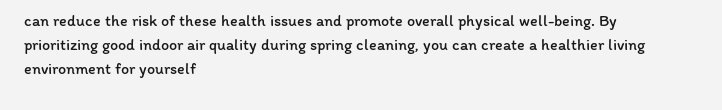can reduce the risk of these health issues and promote overall physical well-being. By prioritizing good indoor air quality during spring cleaning, you can create a healthier living environment for yourself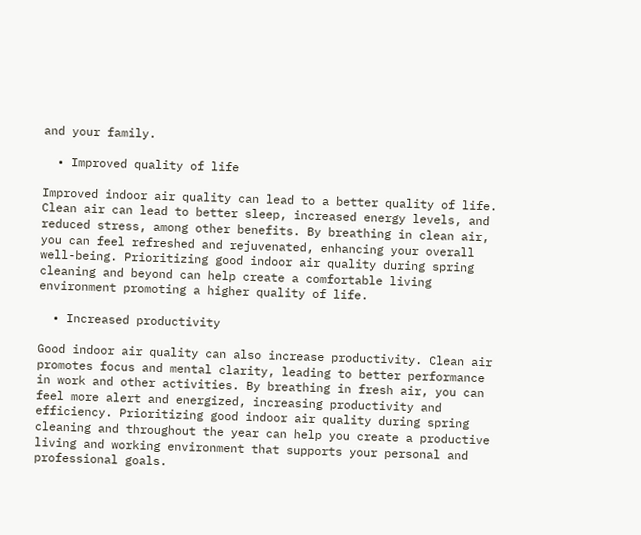and your family.

  • Improved quality of life

Improved indoor air quality can lead to a better quality of life. Clean air can lead to better sleep, increased energy levels, and reduced stress, among other benefits. By breathing in clean air, you can feel refreshed and rejuvenated, enhancing your overall well-being. Prioritizing good indoor air quality during spring cleaning and beyond can help create a comfortable living environment promoting a higher quality of life.

  • Increased productivity

Good indoor air quality can also increase productivity. Clean air promotes focus and mental clarity, leading to better performance in work and other activities. By breathing in fresh air, you can feel more alert and energized, increasing productivity and efficiency. Prioritizing good indoor air quality during spring cleaning and throughout the year can help you create a productive living and working environment that supports your personal and professional goals.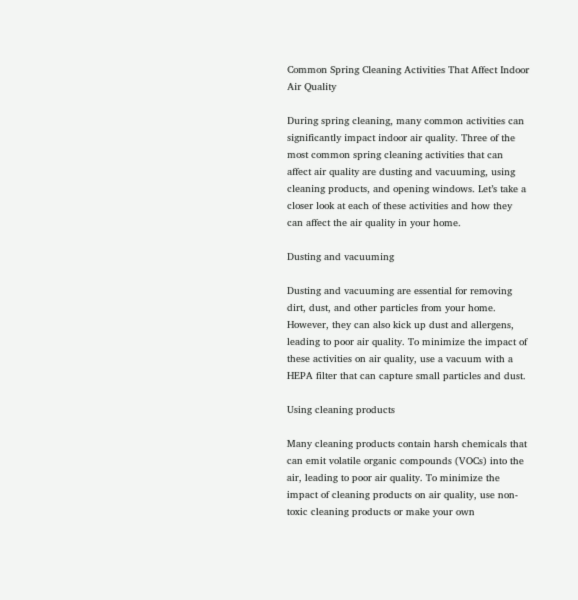Common Spring Cleaning Activities That Affect Indoor Air Quality

During spring cleaning, many common activities can significantly impact indoor air quality. Three of the most common spring cleaning activities that can affect air quality are dusting and vacuuming, using cleaning products, and opening windows. Let’s take a closer look at each of these activities and how they can affect the air quality in your home.

Dusting and vacuuming

Dusting and vacuuming are essential for removing dirt, dust, and other particles from your home. However, they can also kick up dust and allergens, leading to poor air quality. To minimize the impact of these activities on air quality, use a vacuum with a HEPA filter that can capture small particles and dust.

Using cleaning products

Many cleaning products contain harsh chemicals that can emit volatile organic compounds (VOCs) into the air, leading to poor air quality. To minimize the impact of cleaning products on air quality, use non-toxic cleaning products or make your own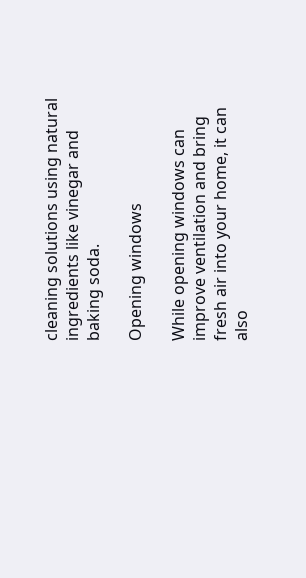cleaning solutions using natural ingredients like vinegar and baking soda.

Opening windows

While opening windows can improve ventilation and bring fresh air into your home, it can also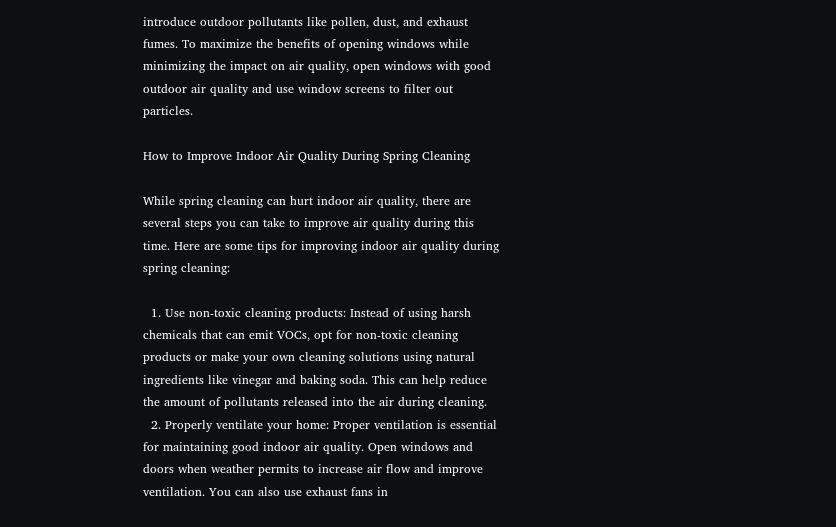introduce outdoor pollutants like pollen, dust, and exhaust fumes. To maximize the benefits of opening windows while minimizing the impact on air quality, open windows with good outdoor air quality and use window screens to filter out particles.

How to Improve Indoor Air Quality During Spring Cleaning

While spring cleaning can hurt indoor air quality, there are several steps you can take to improve air quality during this time. Here are some tips for improving indoor air quality during spring cleaning:

  1. Use non-toxic cleaning products: Instead of using harsh chemicals that can emit VOCs, opt for non-toxic cleaning products or make your own cleaning solutions using natural ingredients like vinegar and baking soda. This can help reduce the amount of pollutants released into the air during cleaning.
  2. Properly ventilate your home: Proper ventilation is essential for maintaining good indoor air quality. Open windows and doors when weather permits to increase air flow and improve ventilation. You can also use exhaust fans in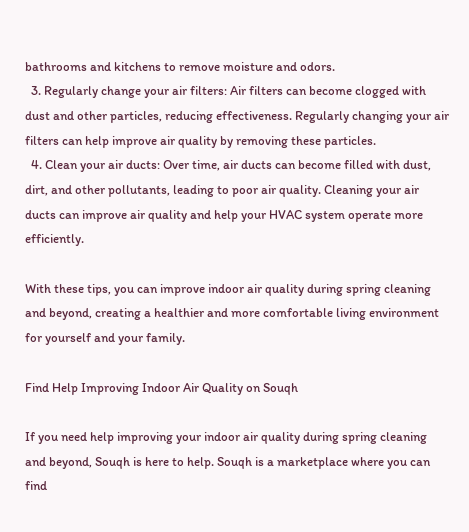bathrooms and kitchens to remove moisture and odors.
  3. Regularly change your air filters: Air filters can become clogged with dust and other particles, reducing effectiveness. Regularly changing your air filters can help improve air quality by removing these particles.
  4. Clean your air ducts: Over time, air ducts can become filled with dust, dirt, and other pollutants, leading to poor air quality. Cleaning your air ducts can improve air quality and help your HVAC system operate more efficiently.

With these tips, you can improve indoor air quality during spring cleaning and beyond, creating a healthier and more comfortable living environment for yourself and your family.

Find Help Improving Indoor Air Quality on Souqh

If you need help improving your indoor air quality during spring cleaning and beyond, Souqh is here to help. Souqh is a marketplace where you can find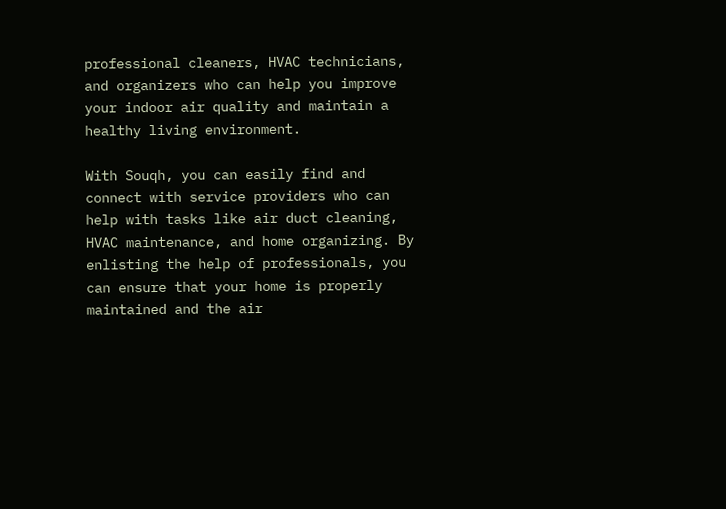professional cleaners, HVAC technicians, and organizers who can help you improve your indoor air quality and maintain a healthy living environment.

With Souqh, you can easily find and connect with service providers who can help with tasks like air duct cleaning, HVAC maintenance, and home organizing. By enlisting the help of professionals, you can ensure that your home is properly maintained and the air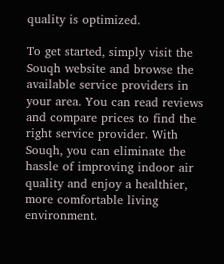quality is optimized.

To get started, simply visit the Souqh website and browse the available service providers in your area. You can read reviews and compare prices to find the right service provider. With Souqh, you can eliminate the hassle of improving indoor air quality and enjoy a healthier, more comfortable living environment.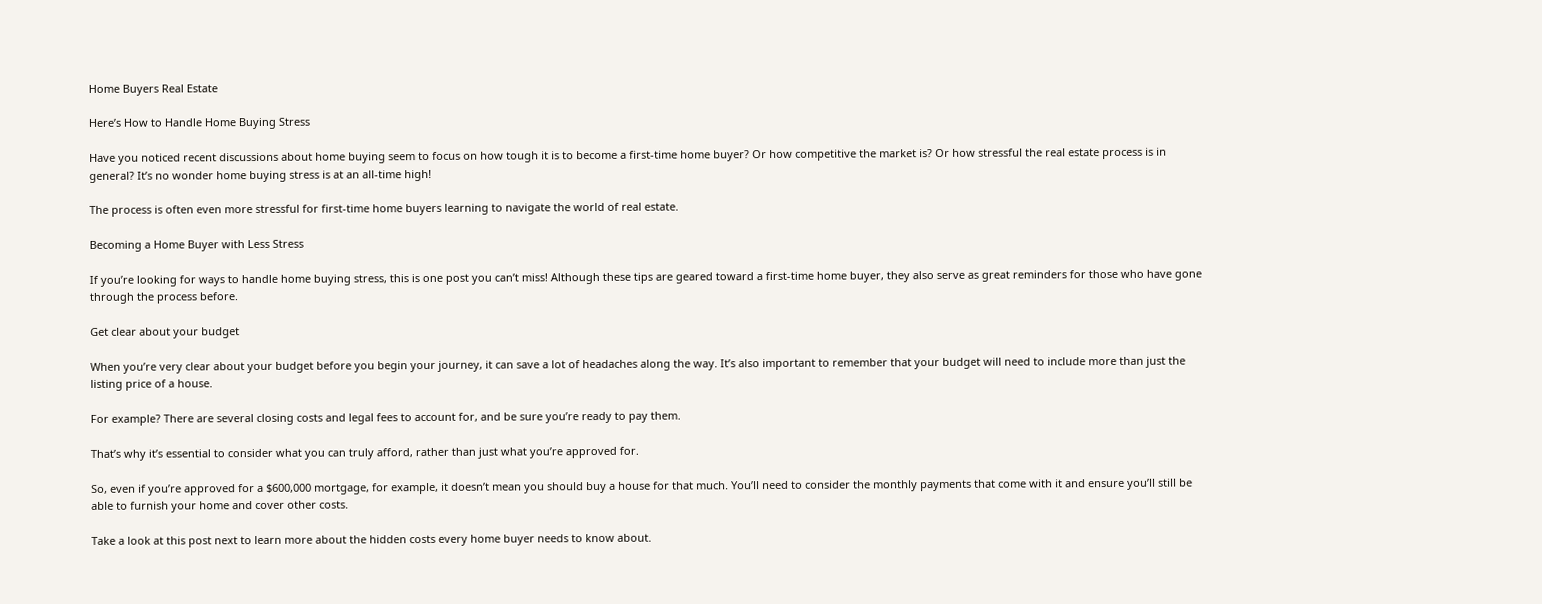Home Buyers Real Estate

Here’s How to Handle Home Buying Stress

Have you noticed recent discussions about home buying seem to focus on how tough it is to become a first-time home buyer? Or how competitive the market is? Or how stressful the real estate process is in general? It’s no wonder home buying stress is at an all-time high!

The process is often even more stressful for first-time home buyers learning to navigate the world of real estate.

Becoming a Home Buyer with Less Stress

If you’re looking for ways to handle home buying stress, this is one post you can’t miss! Although these tips are geared toward a first-time home buyer, they also serve as great reminders for those who have gone through the process before.

Get clear about your budget

When you’re very clear about your budget before you begin your journey, it can save a lot of headaches along the way. It’s also important to remember that your budget will need to include more than just the listing price of a house.

For example? There are several closing costs and legal fees to account for, and be sure you’re ready to pay them.

That’s why it’s essential to consider what you can truly afford, rather than just what you’re approved for.

So, even if you’re approved for a $600,000 mortgage, for example, it doesn’t mean you should buy a house for that much. You’ll need to consider the monthly payments that come with it and ensure you’ll still be able to furnish your home and cover other costs.

Take a look at this post next to learn more about the hidden costs every home buyer needs to know about.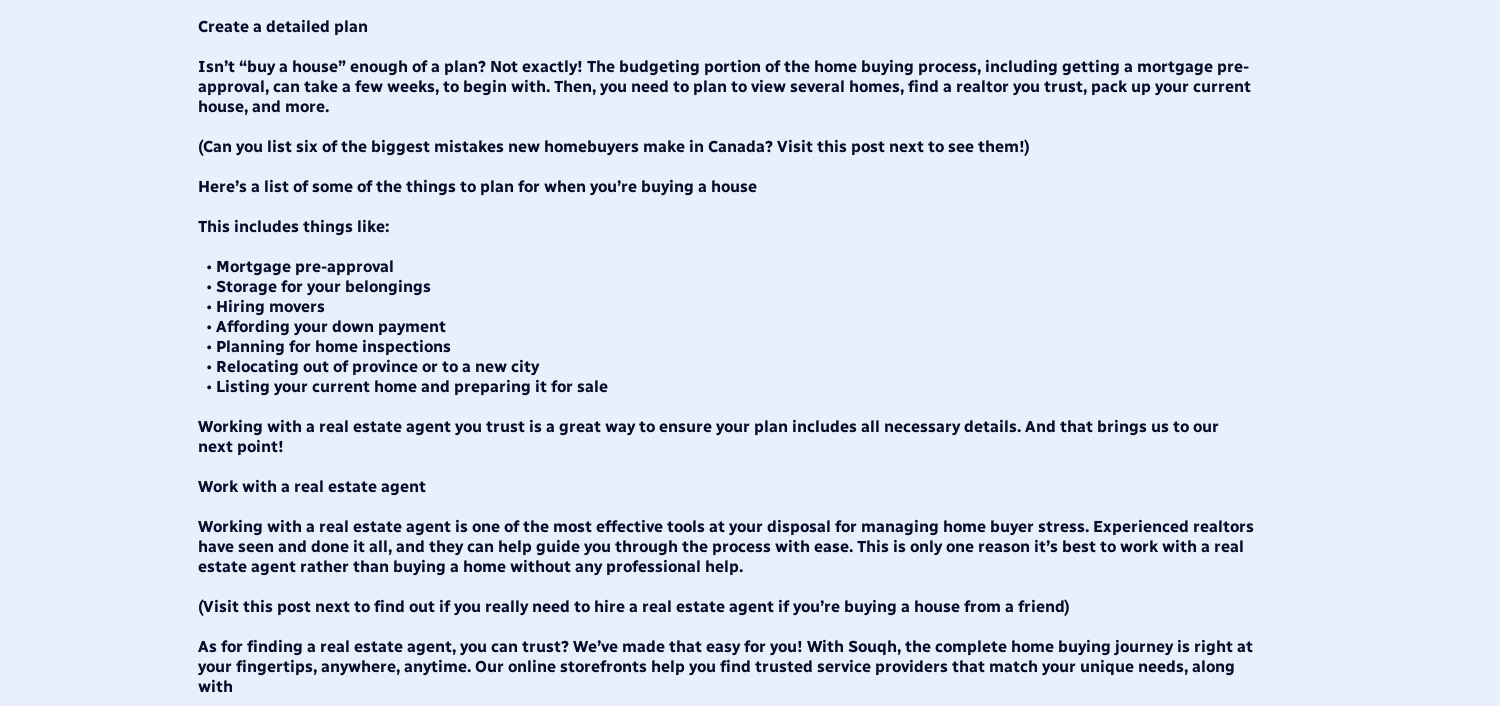Create a detailed plan

Isn’t “buy a house” enough of a plan? Not exactly! The budgeting portion of the home buying process, including getting a mortgage pre-approval, can take a few weeks, to begin with. Then, you need to plan to view several homes, find a realtor you trust, pack up your current house, and more.

(Can you list six of the biggest mistakes new homebuyers make in Canada? Visit this post next to see them!)

Here’s a list of some of the things to plan for when you’re buying a house

This includes things like:

  • Mortgage pre-approval
  • Storage for your belongings
  • Hiring movers
  • Affording your down payment
  • Planning for home inspections
  • Relocating out of province or to a new city
  • Listing your current home and preparing it for sale

Working with a real estate agent you trust is a great way to ensure your plan includes all necessary details. And that brings us to our next point!

Work with a real estate agent

Working with a real estate agent is one of the most effective tools at your disposal for managing home buyer stress. Experienced realtors have seen and done it all, and they can help guide you through the process with ease. This is only one reason it’s best to work with a real estate agent rather than buying a home without any professional help.

(Visit this post next to find out if you really need to hire a real estate agent if you’re buying a house from a friend)

As for finding a real estate agent, you can trust? We’ve made that easy for you! With Souqh, the complete home buying journey is right at your fingertips, anywhere, anytime. Our online storefronts help you find trusted service providers that match your unique needs, along with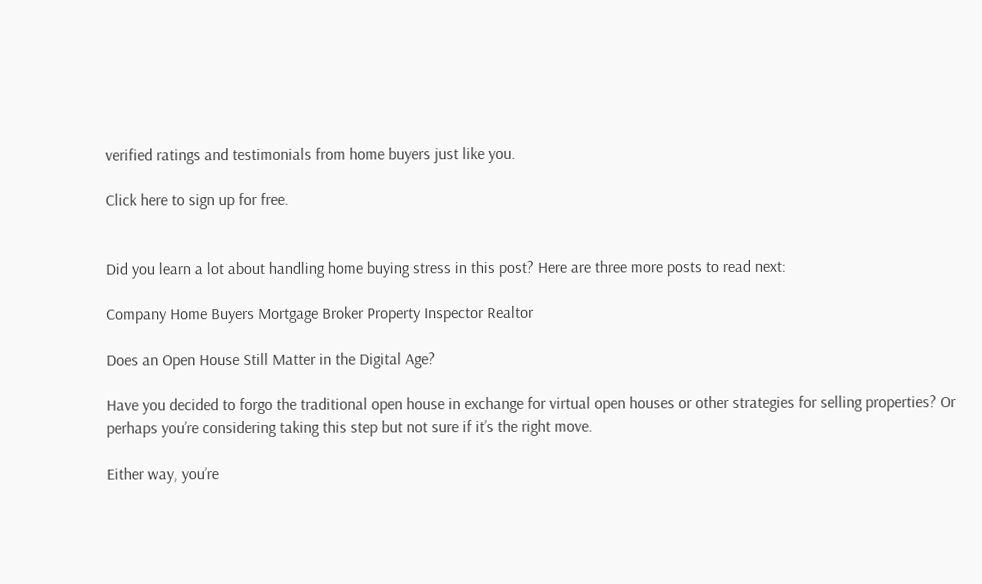verified ratings and testimonials from home buyers just like you.

Click here to sign up for free.


Did you learn a lot about handling home buying stress in this post? Here are three more posts to read next:

Company Home Buyers Mortgage Broker Property Inspector Realtor

Does an Open House Still Matter in the Digital Age?

Have you decided to forgo the traditional open house in exchange for virtual open houses or other strategies for selling properties? Or perhaps you’re considering taking this step but not sure if it’s the right move.

Either way, you’re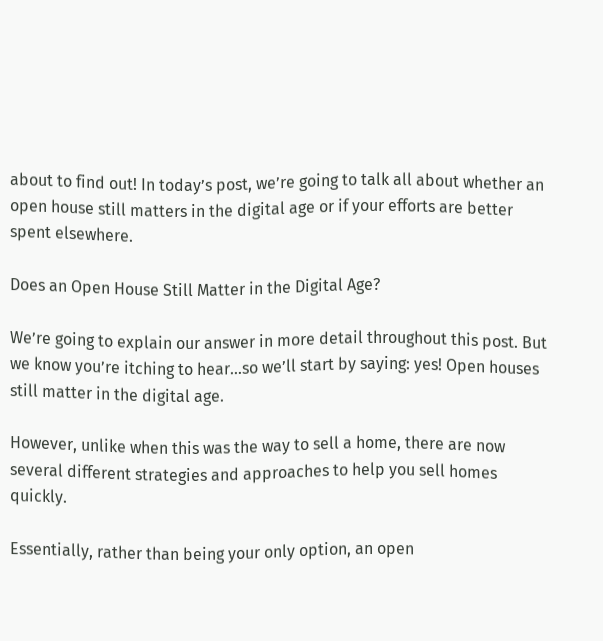about to find out! In today’s post, we’re going to talk all about whether an open house still matters in the digital age or if your efforts are better spent elsewhere.

Does an Open House Still Matter in the Digital Age?

We’re going to explain our answer in more detail throughout this post. But we know you’re itching to hear…so we’ll start by saying: yes! Open houses still matter in the digital age.

However, unlike when this was the way to sell a home, there are now several different strategies and approaches to help you sell homes quickly.

Essentially, rather than being your only option, an open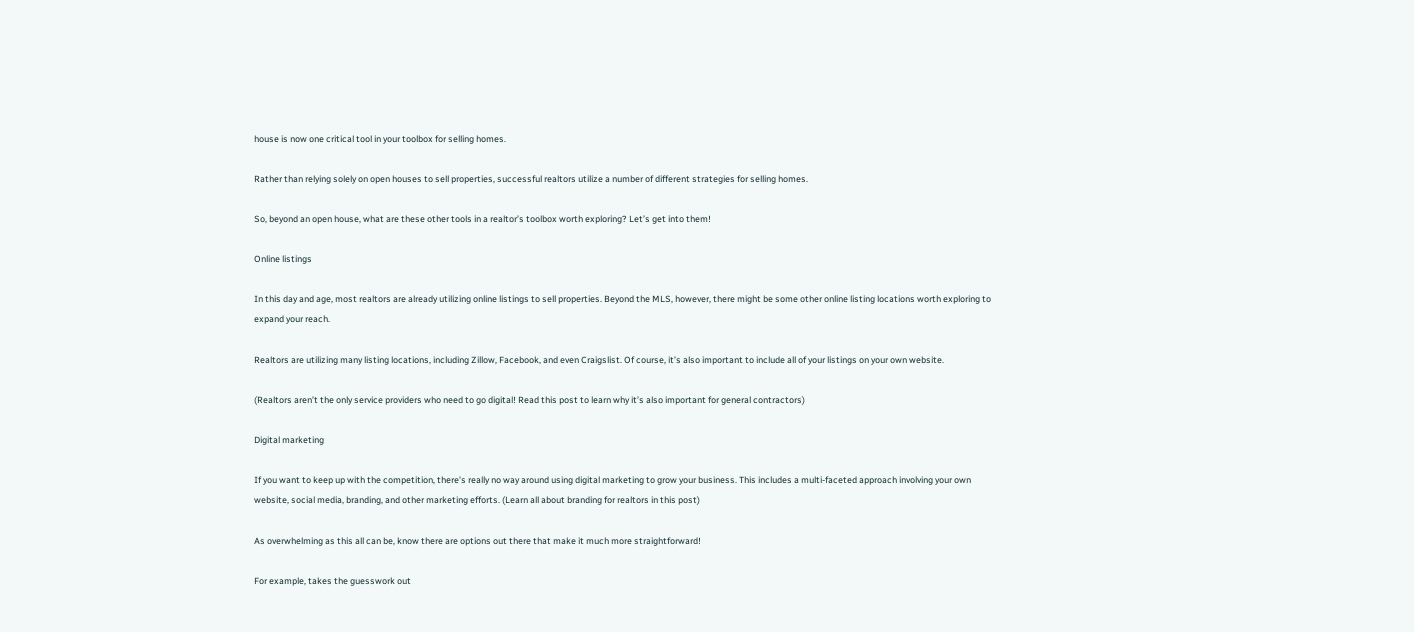house is now one critical tool in your toolbox for selling homes.

Rather than relying solely on open houses to sell properties, successful realtors utilize a number of different strategies for selling homes.

So, beyond an open house, what are these other tools in a realtor’s toolbox worth exploring? Let’s get into them!

Online listings

In this day and age, most realtors are already utilizing online listings to sell properties. Beyond the MLS, however, there might be some other online listing locations worth exploring to expand your reach.

Realtors are utilizing many listing locations, including Zillow, Facebook, and even Craigslist. Of course, it’s also important to include all of your listings on your own website.

(Realtors aren’t the only service providers who need to go digital! Read this post to learn why it’s also important for general contractors)

Digital marketing

If you want to keep up with the competition, there’s really no way around using digital marketing to grow your business. This includes a multi-faceted approach involving your own website, social media, branding, and other marketing efforts. (Learn all about branding for realtors in this post)

As overwhelming as this all can be, know there are options out there that make it much more straightforward!

For example, takes the guesswork out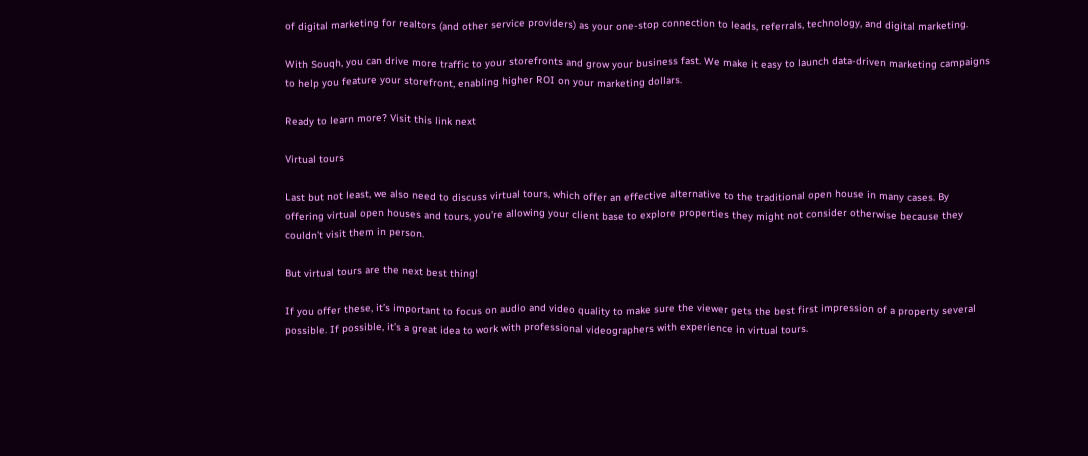of digital marketing for realtors (and other service providers) as your one-stop connection to leads, referrals, technology, and digital marketing.

With Souqh, you can drive more traffic to your storefronts and grow your business fast. We make it easy to launch data-driven marketing campaigns to help you feature your storefront, enabling higher ROI on your marketing dollars.

Ready to learn more? Visit this link next

Virtual tours

Last but not least, we also need to discuss virtual tours, which offer an effective alternative to the traditional open house in many cases. By offering virtual open houses and tours, you’re allowing your client base to explore properties they might not consider otherwise because they couldn’t visit them in person.

But virtual tours are the next best thing!

If you offer these, it’s important to focus on audio and video quality to make sure the viewer gets the best first impression of a property several possible. If possible, it’s a great idea to work with professional videographers with experience in virtual tours.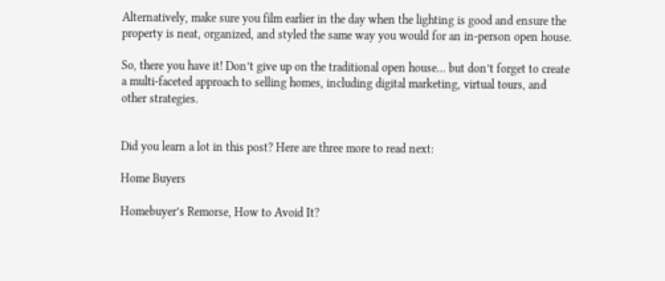Alternatively, make sure you film earlier in the day when the lighting is good and ensure the property is neat, organized, and styled the same way you would for an in-person open house.

So, there you have it! Don’t give up on the traditional open house… but don’t forget to create a multi-faceted approach to selling homes, including digital marketing, virtual tours, and other strategies.


Did you learn a lot in this post? Here are three more to read next:

Home Buyers

Homebuyer’s Remorse, How to Avoid It?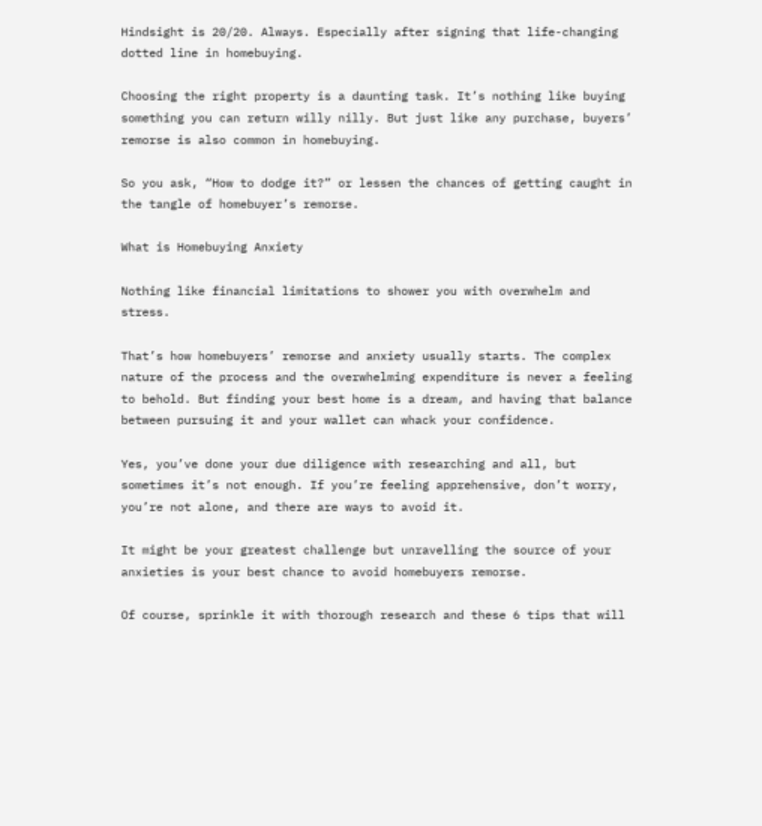Hindsight is 20/20. Always. Especially after signing that life-changing dotted line in homebuying.

Choosing the right property is a daunting task. It’s nothing like buying something you can return willy nilly. But just like any purchase, buyers’ remorse is also common in homebuying.

So you ask, “How to dodge it?” or lessen the chances of getting caught in the tangle of homebuyer’s remorse.

What is Homebuying Anxiety

Nothing like financial limitations to shower you with overwhelm and stress.

That’s how homebuyers’ remorse and anxiety usually starts. The complex nature of the process and the overwhelming expenditure is never a feeling to behold. But finding your best home is a dream, and having that balance between pursuing it and your wallet can whack your confidence.

Yes, you’ve done your due diligence with researching and all, but sometimes it’s not enough. If you’re feeling apprehensive, don’t worry, you’re not alone, and there are ways to avoid it.

It might be your greatest challenge but unravelling the source of your anxieties is your best chance to avoid homebuyers remorse.

Of course, sprinkle it with thorough research and these 6 tips that will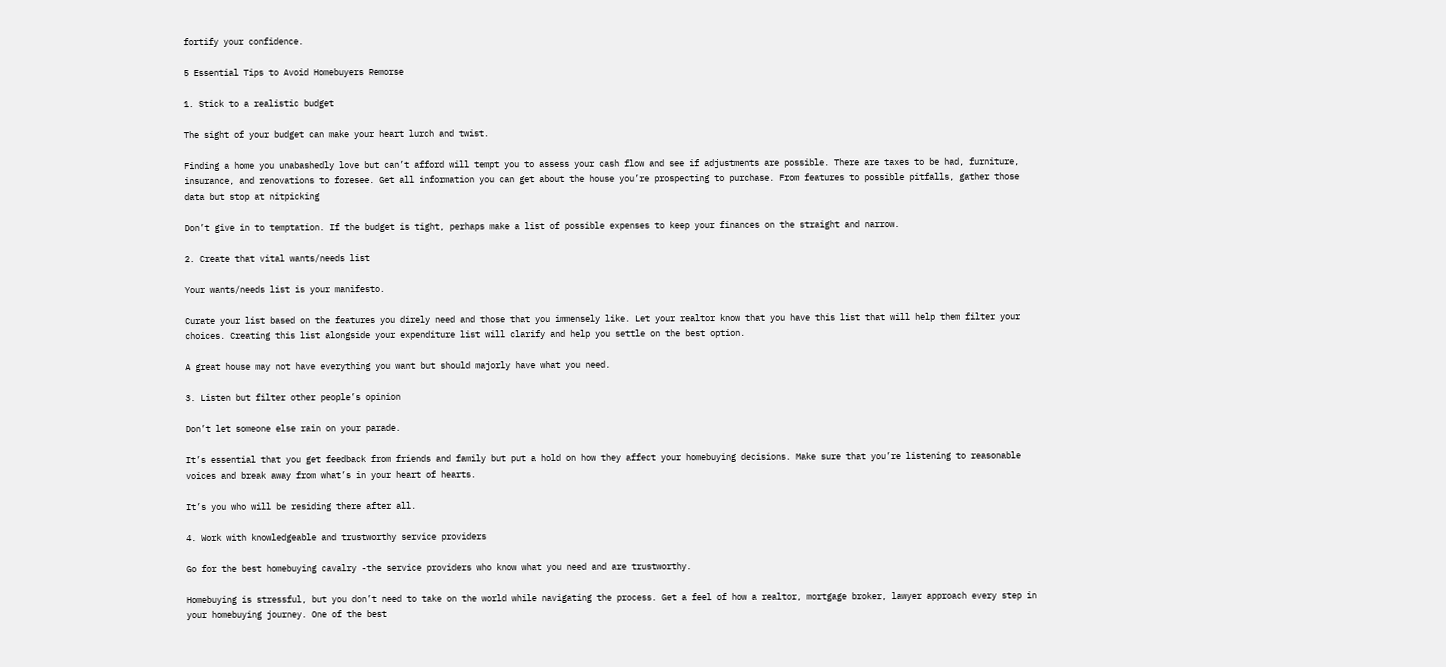fortify your confidence.

5 Essential Tips to Avoid Homebuyers Remorse

1. Stick to a realistic budget

The sight of your budget can make your heart lurch and twist.

Finding a home you unabashedly love but can’t afford will tempt you to assess your cash flow and see if adjustments are possible. There are taxes to be had, furniture, insurance, and renovations to foresee. Get all information you can get about the house you’re prospecting to purchase. From features to possible pitfalls, gather those data but stop at nitpicking

Don’t give in to temptation. If the budget is tight, perhaps make a list of possible expenses to keep your finances on the straight and narrow.

2. Create that vital wants/needs list

Your wants/needs list is your manifesto.

Curate your list based on the features you direly need and those that you immensely like. Let your realtor know that you have this list that will help them filter your choices. Creating this list alongside your expenditure list will clarify and help you settle on the best option.

A great house may not have everything you want but should majorly have what you need.

3. Listen but filter other people’s opinion

Don’t let someone else rain on your parade.

It’s essential that you get feedback from friends and family but put a hold on how they affect your homebuying decisions. Make sure that you’re listening to reasonable voices and break away from what’s in your heart of hearts.

It’s you who will be residing there after all.

4. Work with knowledgeable and trustworthy service providers

Go for the best homebuying cavalry -the service providers who know what you need and are trustworthy.

Homebuying is stressful, but you don’t need to take on the world while navigating the process. Get a feel of how a realtor, mortgage broker, lawyer approach every step in your homebuying journey. One of the best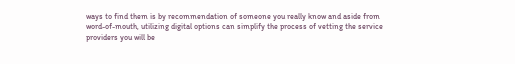ways to find them is by recommendation of someone you really know and aside from word-of-mouth, utilizing digital options can simplify the process of vetting the service providers you will be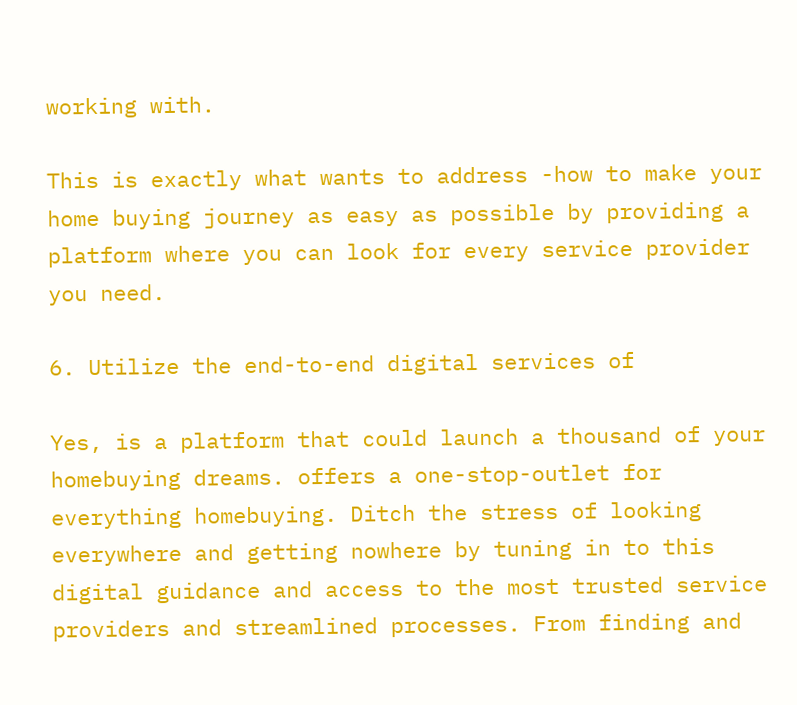working with.

This is exactly what wants to address -how to make your home buying journey as easy as possible by providing a platform where you can look for every service provider you need.

6. Utilize the end-to-end digital services of

Yes, is a platform that could launch a thousand of your homebuying dreams. offers a one-stop-outlet for everything homebuying. Ditch the stress of looking everywhere and getting nowhere by tuning in to this digital guidance and access to the most trusted service providers and streamlined processes. From finding and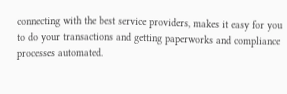connecting with the best service providers, makes it easy for you to do your transactions and getting paperworks and compliance processes automated.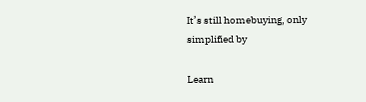It’s still homebuying, only simplified by

Learn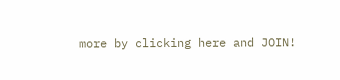more by clicking here and JOIN!